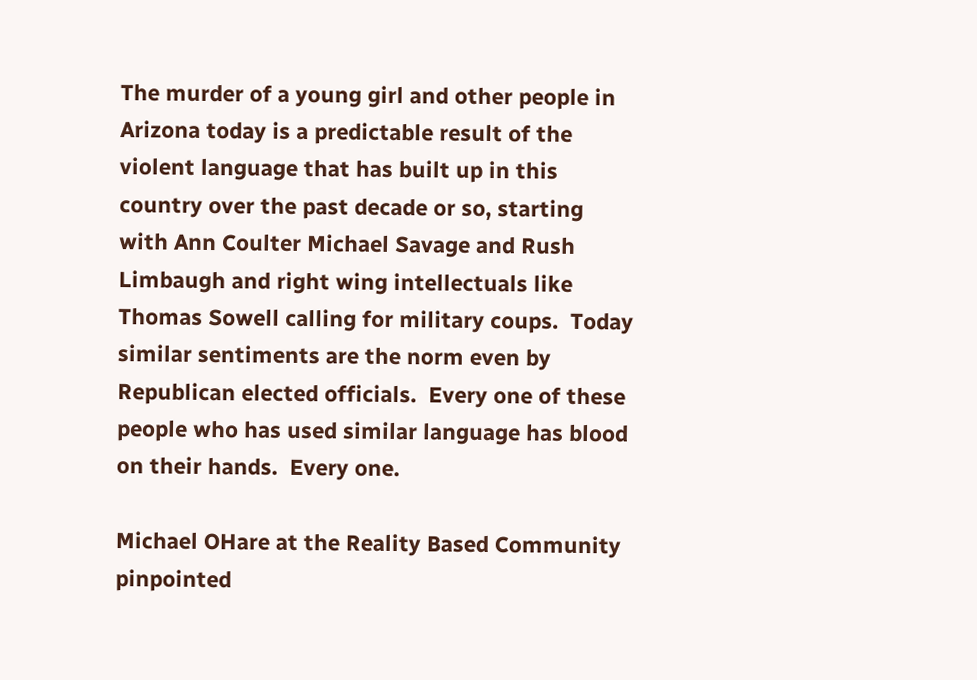The murder of a young girl and other people in Arizona today is a predictable result of the violent language that has built up in this country over the past decade or so, starting with Ann Coulter Michael Savage and Rush Limbaugh and right wing intellectuals like Thomas Sowell calling for military coups.  Today similar sentiments are the norm even by Republican elected officials.  Every one of these people who has used similar language has blood on their hands.  Every one.

Michael OHare at the Reality Based Community pinpointed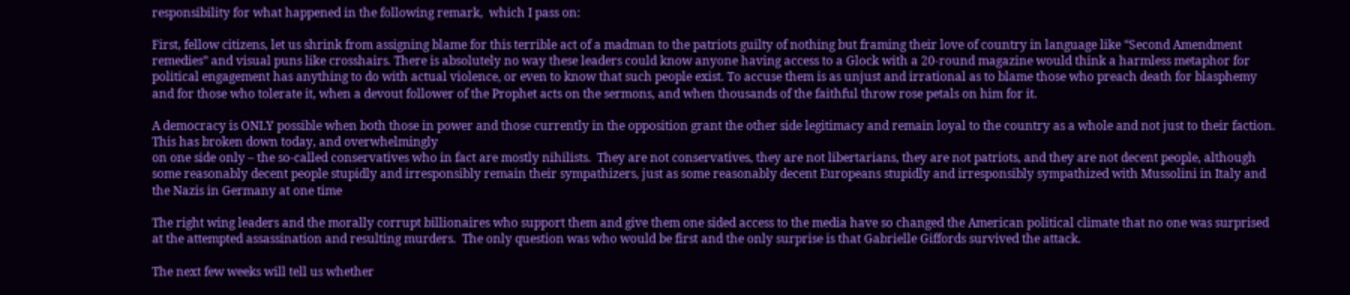responsibility for what happened in the following remark,  which I pass on:

First, fellow citizens, let us shrink from assigning blame for this terrible act of a madman to the patriots guilty of nothing but framing their love of country in language like “Second Amendment remedies” and visual puns like crosshairs. There is absolutely no way these leaders could know anyone having access to a Glock with a 20-round magazine would think a harmless metaphor for political engagement has anything to do with actual violence, or even to know that such people exist. To accuse them is as unjust and irrational as to blame those who preach death for blasphemy and for those who tolerate it, when a devout follower of the Prophet acts on the sermons, and when thousands of the faithful throw rose petals on him for it.

A democracy is ONLY possible when both those in power and those currently in the opposition grant the other side legitimacy and remain loyal to the country as a whole and not just to their faction.  This has broken down today, and overwhelmingly
on one side only – the so-called conservatives who in fact are mostly nihilists.  They are not conservatives, they are not libertarians, they are not patriots, and they are not decent people, although some reasonably decent people stupidly and irresponsibly remain their sympathizers, just as some reasonably decent Europeans stupidly and irresponsibly sympathized with Mussolini in Italy and the Nazis in Germany at one time

The right wing leaders and the morally corrupt billionaires who support them and give them one sided access to the media have so changed the American political climate that no one was surprised at the attempted assassination and resulting murders.  The only question was who would be first and the only surprise is that Gabrielle Giffords survived the attack.

The next few weeks will tell us whether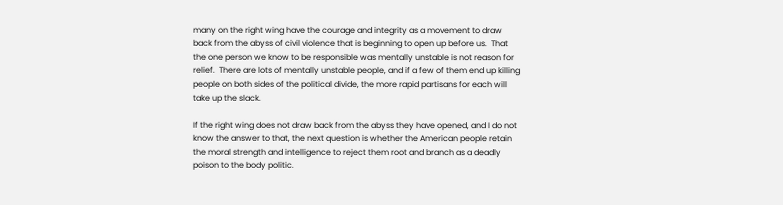many on the right wing have the courage and integrity as a movement to draw back from the abyss of civil violence that is beginning to open up before us.  That the one person we know to be responsible was mentally unstable is not reason for relief.  There are lots of mentally unstable people, and if a few of them end up killing people on both sides of the political divide, the more rapid partisans for each will take up the slack.

If the right wing does not draw back from the abyss they have opened, and I do not know the answer to that, the next question is whether the American people retain the moral strength and intelligence to reject them root and branch as a deadly poison to the body politic.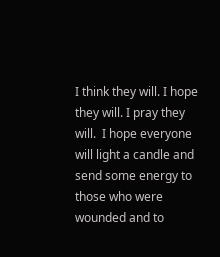I think they will. I hope they will. I pray they will.  I hope everyone will light a candle and send some energy to those who were wounded and to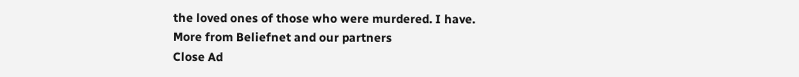the loved ones of those who were murdered. I have.
More from Beliefnet and our partners
Close Ad